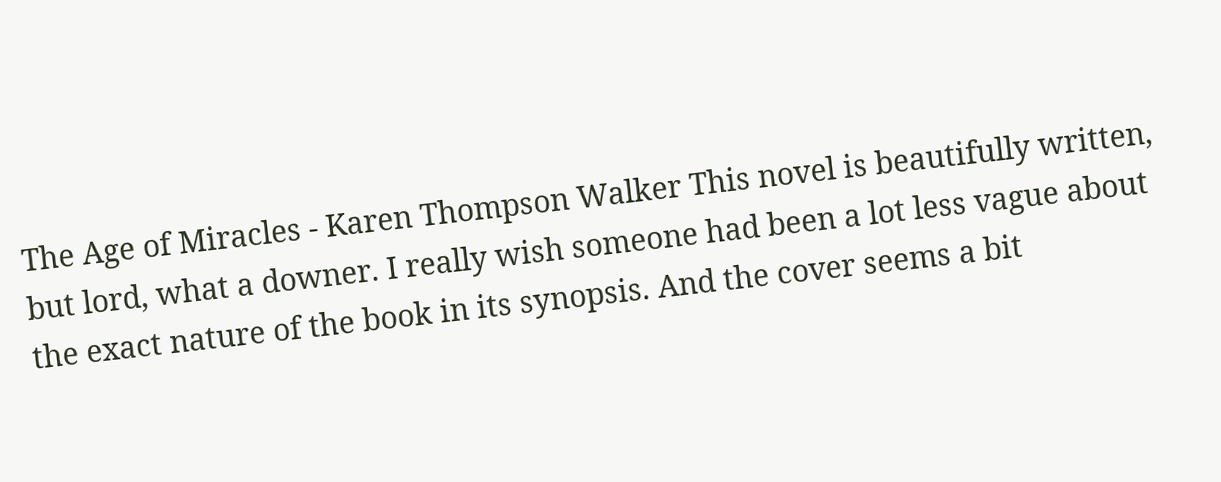The Age of Miracles - Karen Thompson Walker This novel is beautifully written, but lord, what a downer. I really wish someone had been a lot less vague about the exact nature of the book in its synopsis. And the cover seems a bit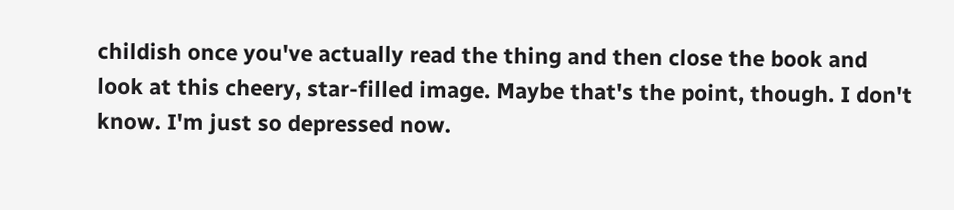childish once you've actually read the thing and then close the book and look at this cheery, star-filled image. Maybe that's the point, though. I don't know. I'm just so depressed now.